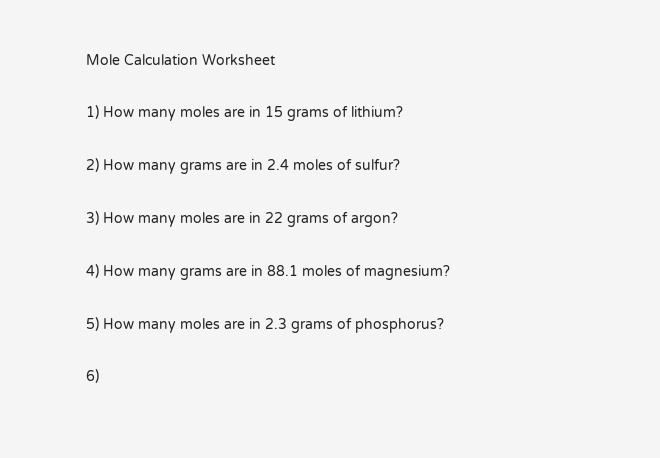Mole Calculation Worksheet

1) How many moles are in 15 grams of lithium?

2) How many grams are in 2.4 moles of sulfur?

3) How many moles are in 22 grams of argon?

4) How many grams are in 88.1 moles of magnesium?

5) How many moles are in 2.3 grams of phosphorus?

6)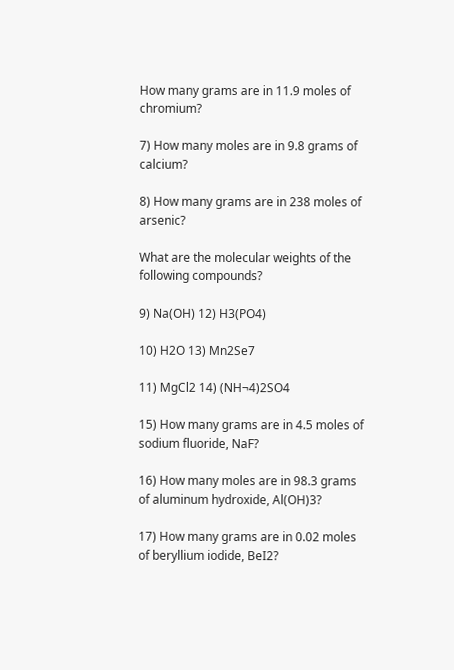How many grams are in 11.9 moles of chromium?

7) How many moles are in 9.8 grams of calcium?

8) How many grams are in 238 moles of arsenic?

What are the molecular weights of the following compounds?

9) Na(OH) 12) H3(PO4)

10) H2O 13) Mn2Se7

11) MgCl2 14) (NH¬4)2SO4

15) How many grams are in 4.5 moles of sodium fluoride, NaF?

16) How many moles are in 98.3 grams of aluminum hydroxide, Al(OH)3?

17) How many grams are in 0.02 moles of beryllium iodide, BeI2?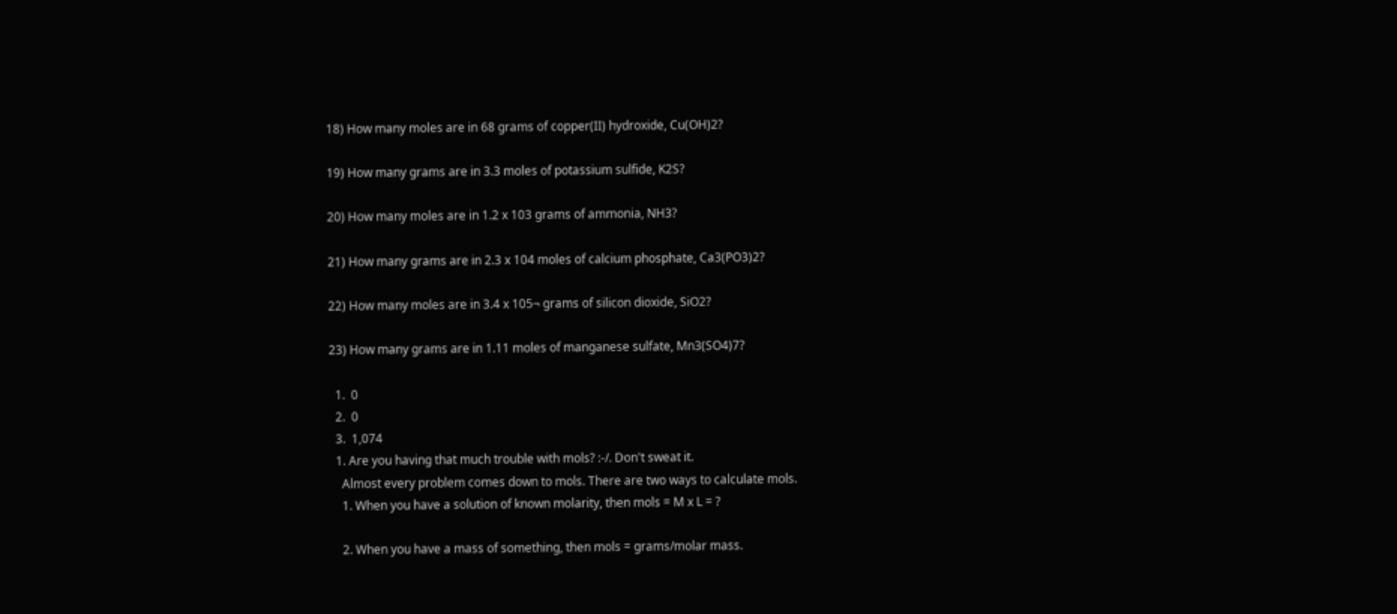18) How many moles are in 68 grams of copper(II) hydroxide, Cu(OH)2?

19) How many grams are in 3.3 moles of potassium sulfide, K2S?

20) How many moles are in 1.2 x 103 grams of ammonia, NH3?

21) How many grams are in 2.3 x 104 moles of calcium phosphate, Ca3(PO3)2?

22) How many moles are in 3.4 x 105¬ grams of silicon dioxide, SiO2?

23) How many grams are in 1.11 moles of manganese sulfate, Mn3(SO4)7?

  1.  0
  2.  0
  3.  1,074
  1. Are you having that much trouble with mols? :-/. Don't sweat it.
    Almost every problem comes down to mols. There are two ways to calculate mols.
    1. When you have a solution of known molarity, then mols = M x L = ?

    2. When you have a mass of something, then mols = grams/molar mass.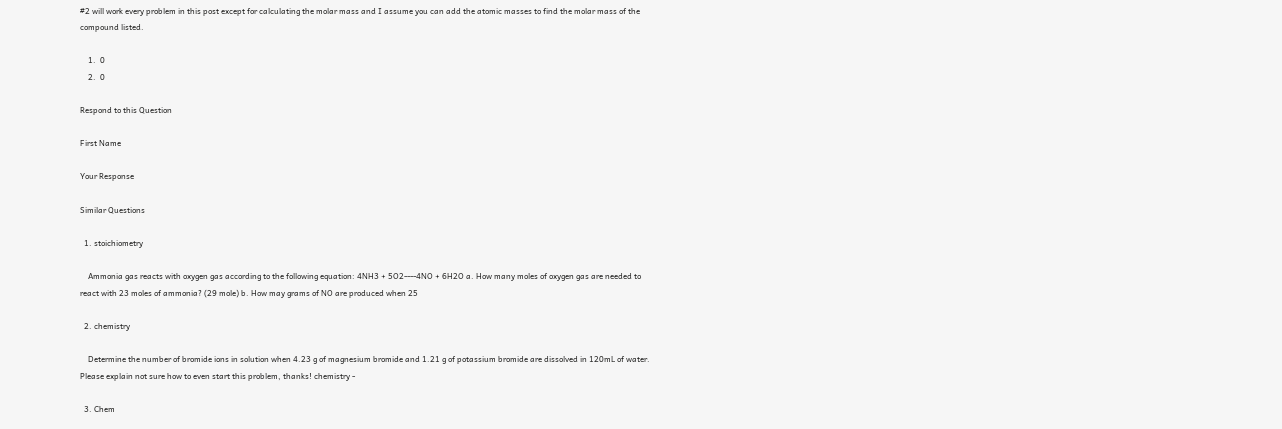#2 will work every problem in this post except for calculating the molar mass and I assume you can add the atomic masses to find the molar mass of the compound listed.

    1.  0
    2.  0

Respond to this Question

First Name

Your Response

Similar Questions

  1. stoichiometry

    Ammonia gas reacts with oxygen gas according to the following equation: 4NH3 + 5O2----4NO + 6H2O a. How many moles of oxygen gas are needed to react with 23 moles of ammonia? (29 mole) b. How may grams of NO are produced when 25

  2. chemistry

    Determine the number of bromide ions in solution when 4.23 g of magnesium bromide and 1.21 g of potassium bromide are dissolved in 120mL of water. Please explain not sure how to even start this problem, thanks! chemistry -

  3. Chem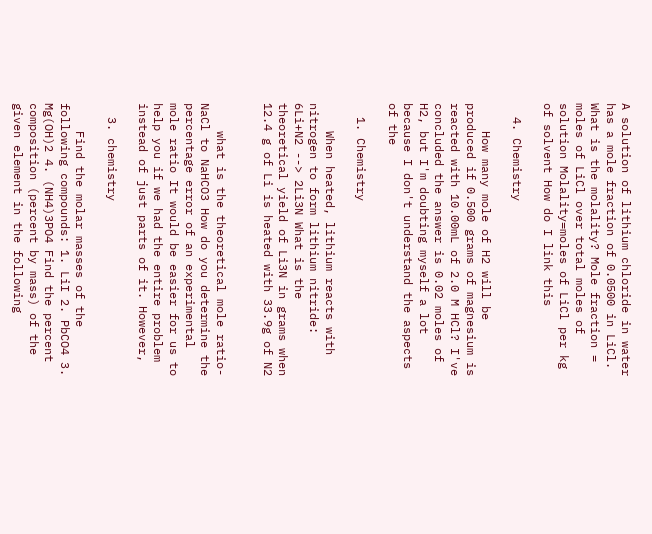A solution of lithium chloride in water has a mole fraction of 0.0500 in LiCl. What is the molality? Mole fraction = moles of LiCl over total moles of solution Molality=moles of LiCl per kg of solvent How do I link this

  4. Chemistry

    How many mole of H2 will be produced if 0.500 grams of magnesium is reacted with 10.00mL of 2.0 M HCl? I've concluded the answer is 0.02 moles of H2, but I'm doubting myself a lot because I don't understand the aspects of the

  1. Chemistry

    When heated, lithium reacts with nitrogen to form lithium nitride: 6Li+N2 --> 2Li3N What is the theoretical yield of Li3N in grams when 12.4 g of Li is heated with 33.9g of N2


    what is the theoretical mole ratio- NaCl to NaHCO3 How do you determine the percentage error of an experimental mole ratio It would be easier for us to help you if we had the entire problem instead of just parts of it. However,

  3. chemistry

    Find the molar masses of the following compounds: 1. LiI 2. PbCO4 3. Mg(OH)2 4. (NH4)3PO4 Find the percent composition (percent by mass) of the given element in the following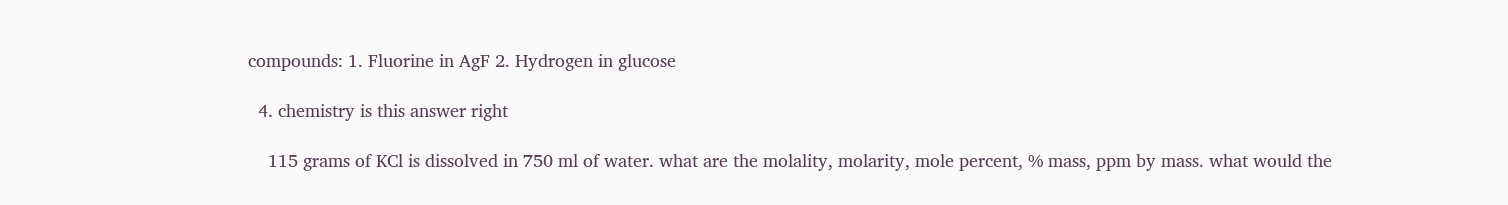compounds: 1. Fluorine in AgF 2. Hydrogen in glucose

  4. chemistry is this answer right

    115 grams of KCl is dissolved in 750 ml of water. what are the molality, molarity, mole percent, % mass, ppm by mass. what would the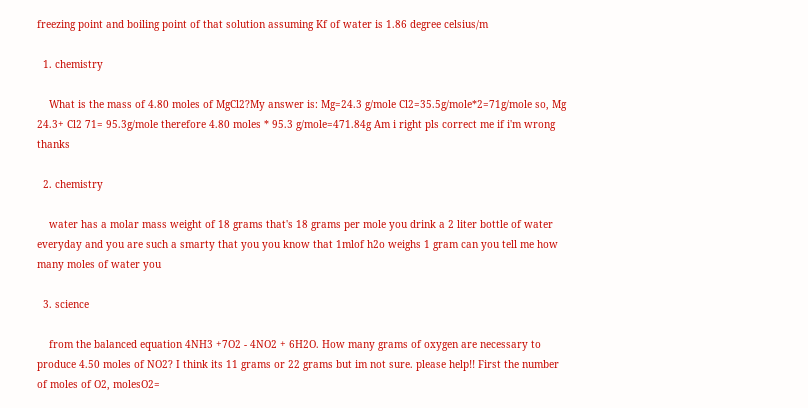freezing point and boiling point of that solution assuming Kf of water is 1.86 degree celsius/m

  1. chemistry

    What is the mass of 4.80 moles of MgCl2?My answer is: Mg=24.3 g/mole Cl2=35.5g/mole*2=71g/mole so, Mg 24.3+ Cl2 71= 95.3g/mole therefore 4.80 moles * 95.3 g/mole=471.84g Am i right pls correct me if i'm wrong thanks

  2. chemistry

    water has a molar mass weight of 18 grams that's 18 grams per mole you drink a 2 liter bottle of water everyday and you are such a smarty that you you know that 1mlof h2o weighs 1 gram can you tell me how many moles of water you

  3. science

    from the balanced equation 4NH3 +7O2 - 4NO2 + 6H2O. How many grams of oxygen are necessary to produce 4.50 moles of NO2? I think its 11 grams or 22 grams but im not sure. please help!! First the number of moles of O2, molesO2=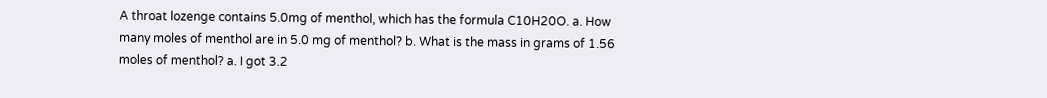A throat lozenge contains 5.0mg of menthol, which has the formula C10H20O. a. How many moles of menthol are in 5.0 mg of menthol? b. What is the mass in grams of 1.56 moles of menthol? a. I got 3.2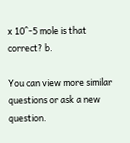x 10^-5 mole is that correct? b.

You can view more similar questions or ask a new question.